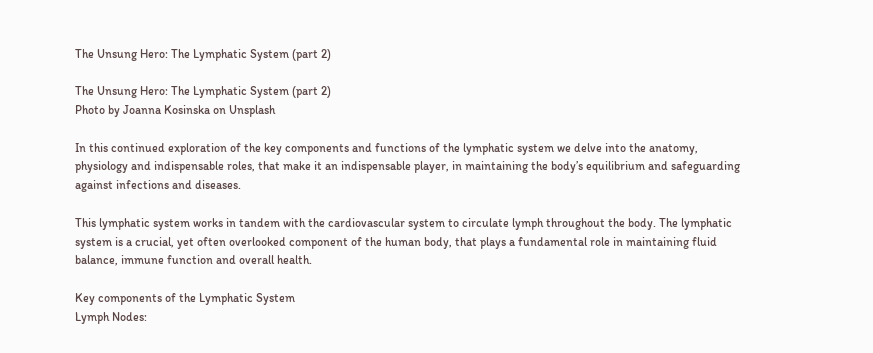The Unsung Hero: The Lymphatic System (part 2)

The Unsung Hero: The Lymphatic System (part 2)
Photo by Joanna Kosinska on Unsplash

In this continued exploration of the key components and functions of the lymphatic system we delve into the anatomy, physiology and indispensable roles, that make it an indispensable player, in maintaining the body’s equilibrium and safeguarding against infections and diseases.

This lymphatic system works in tandem with the cardiovascular system to circulate lymph throughout the body. The lymphatic system is a crucial, yet often overlooked component of the human body, that plays a fundamental role in maintaining fluid balance, immune function and overall health.

Key components of the Lymphatic System
Lymph Nodes: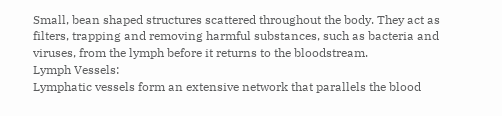Small, bean shaped structures scattered throughout the body. They act as filters, trapping and removing harmful substances, such as bacteria and viruses, from the lymph before it returns to the bloodstream.
Lymph Vessels:
Lymphatic vessels form an extensive network that parallels the blood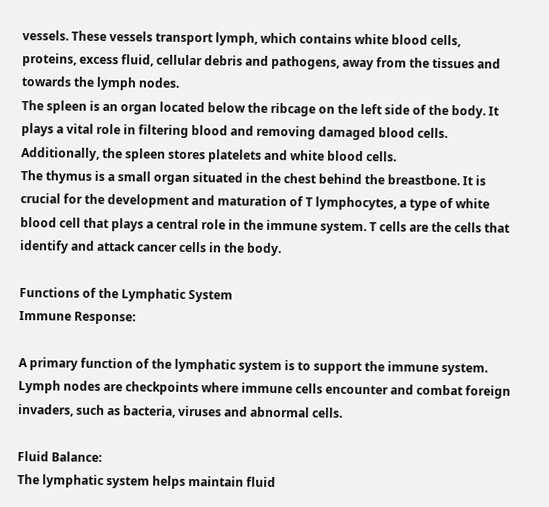vessels. These vessels transport lymph, which contains white blood cells, proteins, excess fluid, cellular debris and pathogens, away from the tissues and towards the lymph nodes.
The spleen is an organ located below the ribcage on the left side of the body. It plays a vital role in filtering blood and removing damaged blood cells. Additionally, the spleen stores platelets and white blood cells.
The thymus is a small organ situated in the chest behind the breastbone. It is crucial for the development and maturation of T lymphocytes, a type of white blood cell that plays a central role in the immune system. T cells are the cells that identify and attack cancer cells in the body.

Functions of the Lymphatic System
Immune Response:

A primary function of the lymphatic system is to support the immune system. Lymph nodes are checkpoints where immune cells encounter and combat foreign invaders, such as bacteria, viruses and abnormal cells.

Fluid Balance:
The lymphatic system helps maintain fluid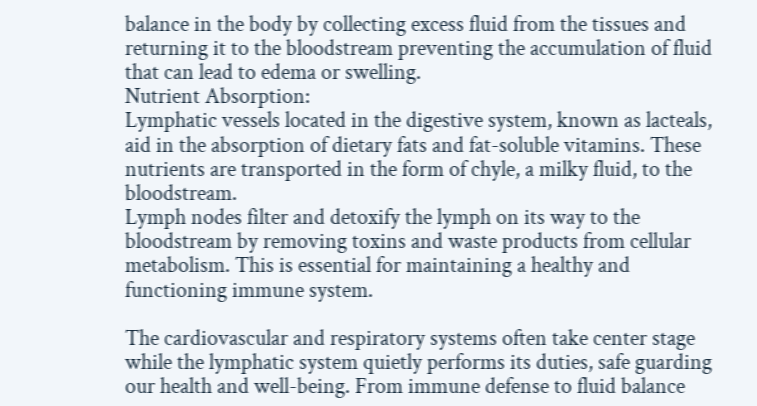balance in the body by collecting excess fluid from the tissues and returning it to the bloodstream preventing the accumulation of fluid that can lead to edema or swelling.
Nutrient Absorption:
Lymphatic vessels located in the digestive system, known as lacteals, aid in the absorption of dietary fats and fat-soluble vitamins. These nutrients are transported in the form of chyle, a milky fluid, to the bloodstream.
Lymph nodes filter and detoxify the lymph on its way to the bloodstream by removing toxins and waste products from cellular metabolism. This is essential for maintaining a healthy and functioning immune system.

The cardiovascular and respiratory systems often take center stage while the lymphatic system quietly performs its duties, safe guarding our health and well-being. From immune defense to fluid balance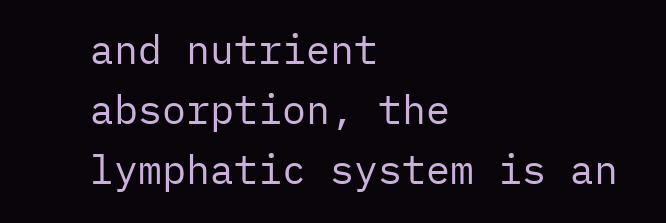and nutrient absorption, the lymphatic system is an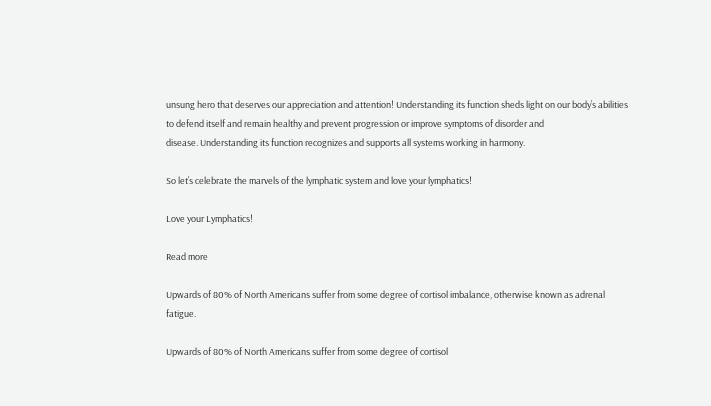unsung hero that deserves our appreciation and attention! Understanding its function sheds light on our body’s abilities to defend itself and remain healthy and prevent progression or improve symptoms of disorder and
disease. Understanding its function recognizes and supports all systems working in harmony.

So let’s celebrate the marvels of the lymphatic system and love your lymphatics!

Love your Lymphatics!

Read more

Upwards of 80% of North Americans suffer from some degree of cortisol imbalance, otherwise known as adrenal fatigue.

Upwards of 80% of North Americans suffer from some degree of cortisol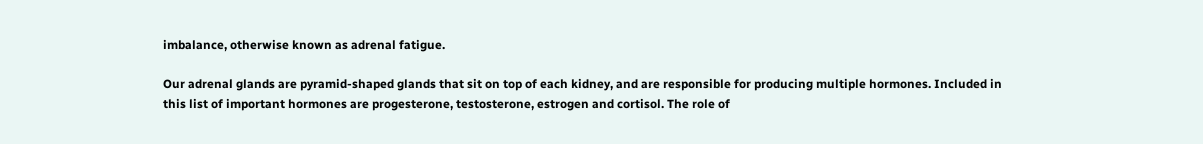imbalance, otherwise known as adrenal fatigue.

Our adrenal glands are pyramid-shaped glands that sit on top of each kidney, and are responsible for producing multiple hormones. Included in this list of important hormones are progesterone, testosterone, estrogen and cortisol. The role of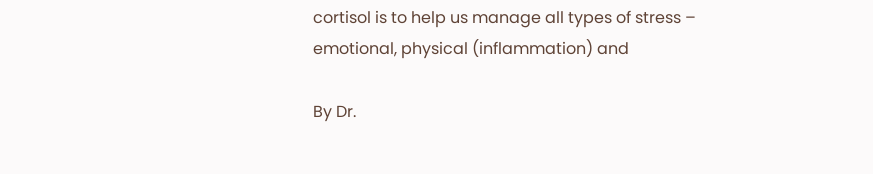cortisol is to help us manage all types of stress – emotional, physical (inflammation) and

By Dr.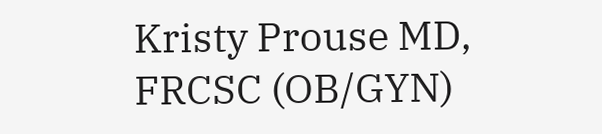Kristy Prouse MD, FRCSC (OB/GYN)